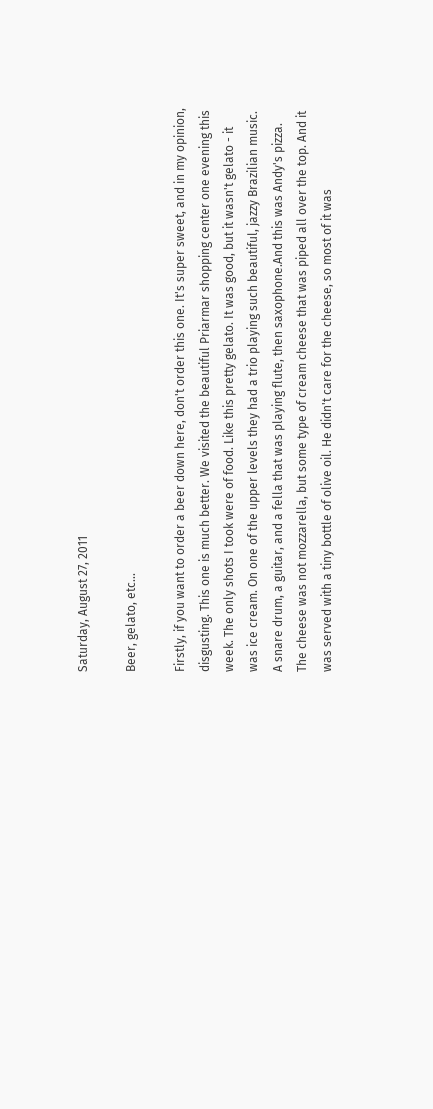Saturday, August 27, 2011

Beer, gelato, etc...

Firstly, if you want to order a beer down here, don't order this one. It's super sweet, and in my opinion, disgusting. This one is much better. We visited the beautiful Priarmar shopping center one evening this week. The only shots I took were of food. Like this pretty gelato. It was good, but it wasn't gelato - it was ice cream. On one of the upper levels they had a trio playing such beautiful, jazzy Brazilian music. A snare drum, a guitar, and a fella that was playing flute, then saxophone.And this was Andy's pizza. The cheese was not mozzarella, but some type of cream cheese that was piped all over the top. And it was served with a tiny bottle of olive oil. He didn't care for the cheese, so most of it was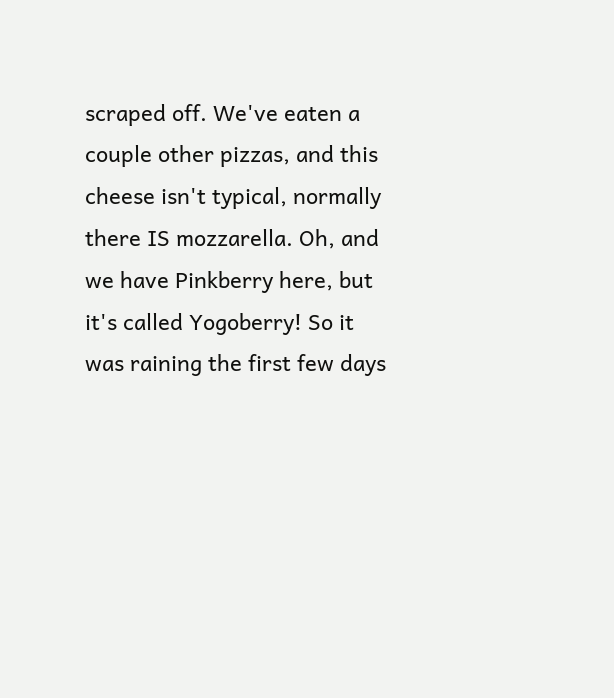scraped off. We've eaten a couple other pizzas, and this cheese isn't typical, normally there IS mozzarella. Oh, and we have Pinkberry here, but it's called Yogoberry! So it was raining the first few days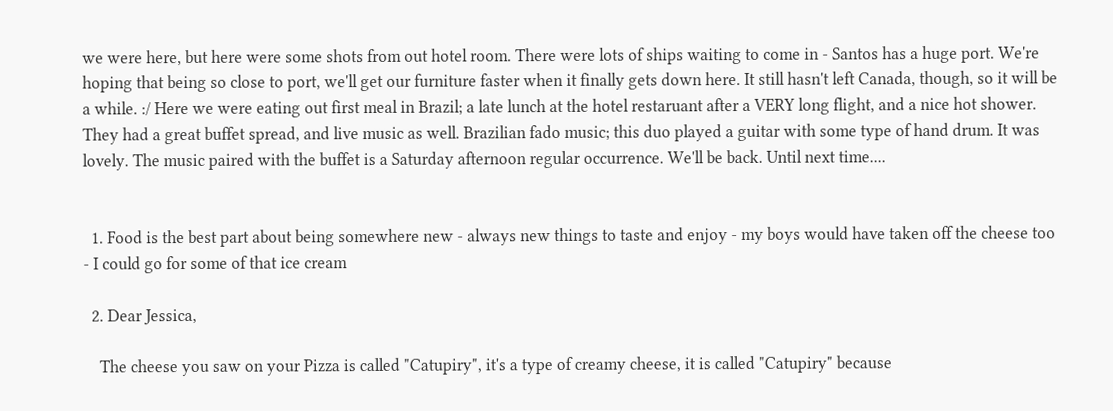we were here, but here were some shots from out hotel room. There were lots of ships waiting to come in - Santos has a huge port. We're hoping that being so close to port, we'll get our furniture faster when it finally gets down here. It still hasn't left Canada, though, so it will be a while. :/ Here we were eating out first meal in Brazil; a late lunch at the hotel restaruant after a VERY long flight, and a nice hot shower. They had a great buffet spread, and live music as well. Brazilian fado music; this duo played a guitar with some type of hand drum. It was lovely. The music paired with the buffet is a Saturday afternoon regular occurrence. We'll be back. Until next time....


  1. Food is the best part about being somewhere new - always new things to taste and enjoy - my boys would have taken off the cheese too - I could go for some of that ice cream

  2. Dear Jessica,

    The cheese you saw on your Pizza is called "Catupiry", it's a type of creamy cheese, it is called "Catupiry" because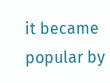it became popular by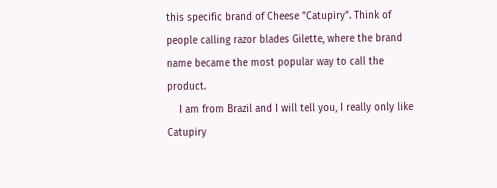this specific brand of Cheese "Catupiry". Think of people calling razor blades Gilette, where the brand name became the most popular way to call the product.
    I am from Brazil and I will tell you, I really only like Catupiry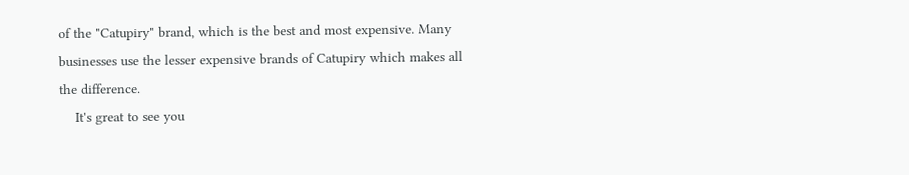of the "Catupiry" brand, which is the best and most expensive. Many businesses use the lesser expensive brands of Catupiry which makes all the difference.
    It's great to see you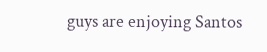guys are enjoying Santos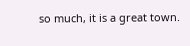so much, it is a great town.